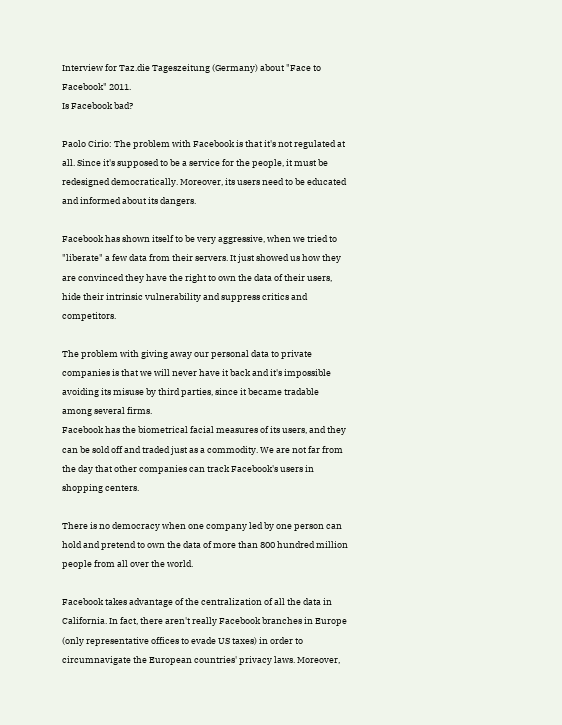Interview for Taz.die Tageszeitung (Germany) about "Face to Facebook" 2011.
Is Facebook bad?

Paolo Cirio: The problem with Facebook is that it's not regulated at all. Since it's supposed to be a service for the people, it must be redesigned democratically. Moreover, its users need to be educated and informed about its dangers.

Facebook has shown itself to be very aggressive, when we tried to "liberate" a few data from their servers. It just showed us how they are convinced they have the right to own the data of their users, hide their intrinsic vulnerability and suppress critics and competitors.

The problem with giving away our personal data to private companies is that we will never have it back and it's impossible avoiding its misuse by third parties, since it became tradable among several firms.
Facebook has the biometrical facial measures of its users, and they can be sold off and traded just as a commodity. We are not far from the day that other companies can track Facebook's users in shopping centers.

There is no democracy when one company led by one person can hold and pretend to own the data of more than 800 hundred million people from all over the world.

Facebook takes advantage of the centralization of all the data in California. In fact, there aren't really Facebook branches in Europe (only representative offices to evade US taxes) in order to circumnavigate the European countries' privacy laws. Moreover,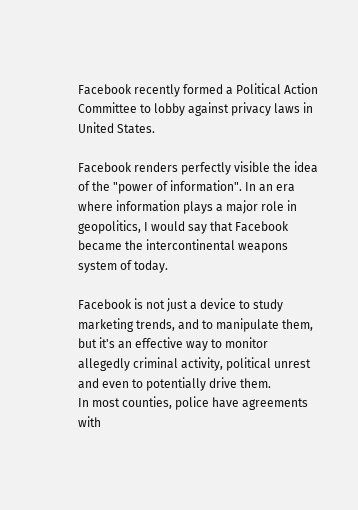Facebook recently formed a Political Action Committee to lobby against privacy laws in United States.

Facebook renders perfectly visible the idea of the "power of information". In an era where information plays a major role in geopolitics, I would say that Facebook became the intercontinental weapons system of today.

Facebook is not just a device to study marketing trends, and to manipulate them, but it's an effective way to monitor allegedly criminal activity, political unrest and even to potentially drive them.
In most counties, police have agreements with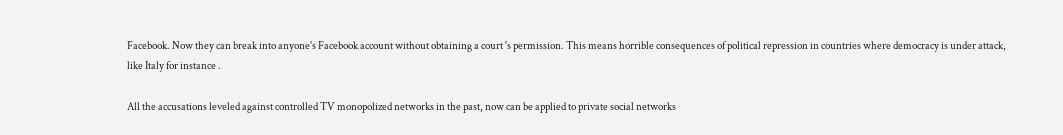Facebook. Now they can break into anyone's Facebook account without obtaining a court 's permission. This means horrible consequences of political repression in countries where democracy is under attack, like Italy for instance .

All the accusations leveled against controlled TV monopolized networks in the past, now can be applied to private social networks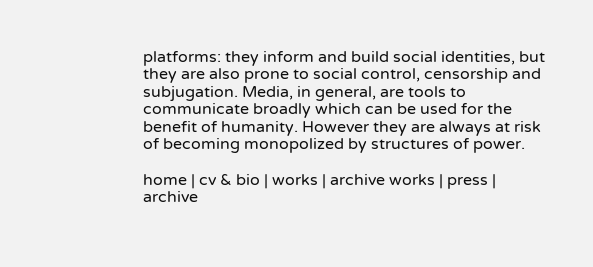platforms: they inform and build social identities, but they are also prone to social control, censorship and subjugation. Media, in general, are tools to communicate broadly which can be used for the benefit of humanity. However they are always at risk of becoming monopolized by structures of power.

home | cv & bio | works | archive works | press | archive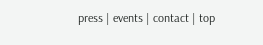press | events | contact | top